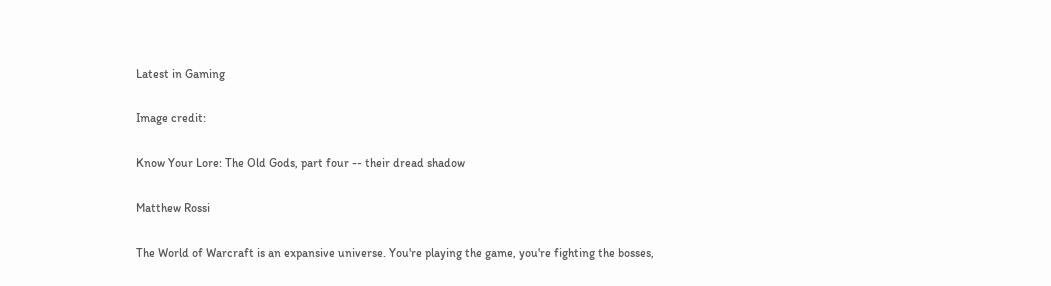Latest in Gaming

Image credit:

Know Your Lore: The Old Gods, part four -- their dread shadow

Matthew Rossi

The World of Warcraft is an expansive universe. You're playing the game, you're fighting the bosses,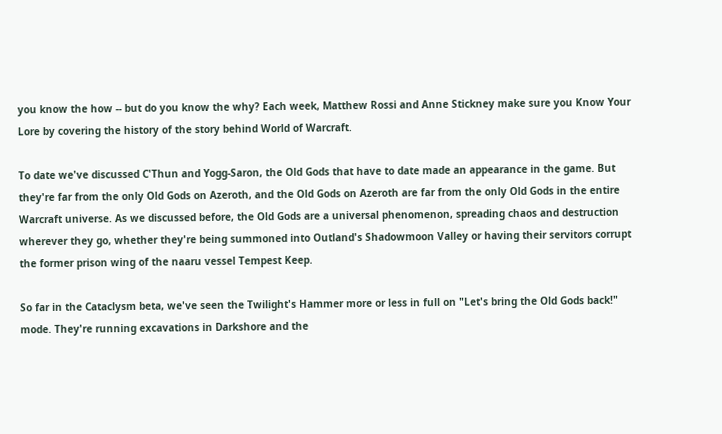you know the how -- but do you know the why? Each week, Matthew Rossi and Anne Stickney make sure you Know Your Lore by covering the history of the story behind World of Warcraft.

To date we've discussed C'Thun and Yogg-Saron, the Old Gods that have to date made an appearance in the game. But they're far from the only Old Gods on Azeroth, and the Old Gods on Azeroth are far from the only Old Gods in the entire Warcraft universe. As we discussed before, the Old Gods are a universal phenomenon, spreading chaos and destruction wherever they go, whether they're being summoned into Outland's Shadowmoon Valley or having their servitors corrupt the former prison wing of the naaru vessel Tempest Keep.

So far in the Cataclysm beta, we've seen the Twilight's Hammer more or less in full on "Let's bring the Old Gods back!" mode. They're running excavations in Darkshore and the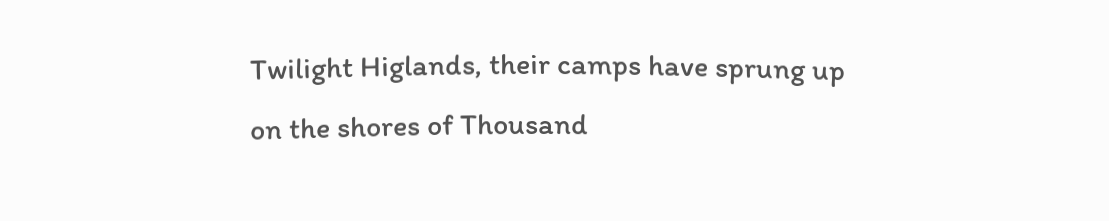Twilight Higlands, their camps have sprung up on the shores of Thousand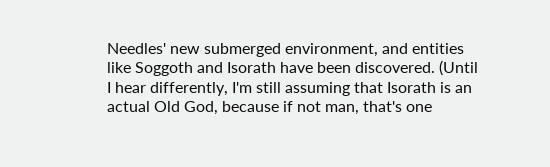Needles' new submerged environment, and entities like Soggoth and Isorath have been discovered. (Until I hear differently, I'm still assuming that Isorath is an actual Old God, because if not man, that's one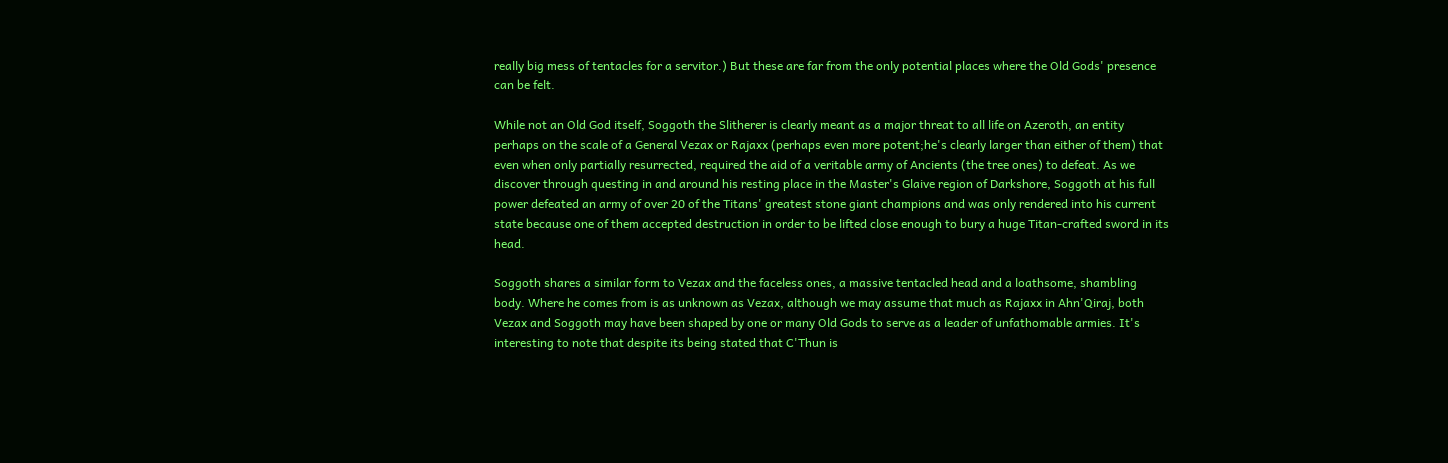really big mess of tentacles for a servitor.) But these are far from the only potential places where the Old Gods' presence can be felt.

While not an Old God itself, Soggoth the Slitherer is clearly meant as a major threat to all life on Azeroth, an entity perhaps on the scale of a General Vezax or Rajaxx (perhaps even more potent;he's clearly larger than either of them) that even when only partially resurrected, required the aid of a veritable army of Ancients (the tree ones) to defeat. As we discover through questing in and around his resting place in the Master's Glaive region of Darkshore, Soggoth at his full power defeated an army of over 20 of the Titans' greatest stone giant champions and was only rendered into his current state because one of them accepted destruction in order to be lifted close enough to bury a huge Titan-crafted sword in its head.

Soggoth shares a similar form to Vezax and the faceless ones, a massive tentacled head and a loathsome, shambling body. Where he comes from is as unknown as Vezax, although we may assume that much as Rajaxx in Ahn'Qiraj, both Vezax and Soggoth may have been shaped by one or many Old Gods to serve as a leader of unfathomable armies. It's interesting to note that despite its being stated that C'Thun is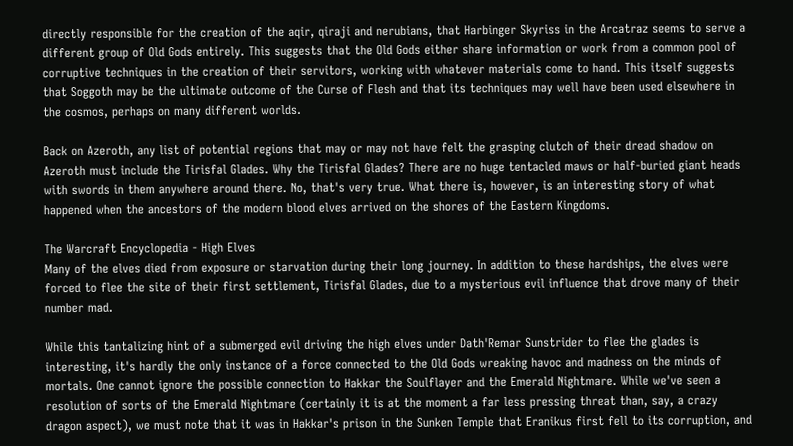directly responsible for the creation of the aqir, qiraji and nerubians, that Harbinger Skyriss in the Arcatraz seems to serve a different group of Old Gods entirely. This suggests that the Old Gods either share information or work from a common pool of corruptive techniques in the creation of their servitors, working with whatever materials come to hand. This itself suggests that Soggoth may be the ultimate outcome of the Curse of Flesh and that its techniques may well have been used elsewhere in the cosmos, perhaps on many different worlds.

Back on Azeroth, any list of potential regions that may or may not have felt the grasping clutch of their dread shadow on Azeroth must include the Tirisfal Glades. Why the Tirisfal Glades? There are no huge tentacled maws or half-buried giant heads with swords in them anywhere around there. No, that's very true. What there is, however, is an interesting story of what happened when the ancestors of the modern blood elves arrived on the shores of the Eastern Kingdoms.

The Warcraft Encyclopedia - High Elves
Many of the elves died from exposure or starvation during their long journey. In addition to these hardships, the elves were forced to flee the site of their first settlement, Tirisfal Glades, due to a mysterious evil influence that drove many of their number mad.

While this tantalizing hint of a submerged evil driving the high elves under Dath'Remar Sunstrider to flee the glades is interesting, it's hardly the only instance of a force connected to the Old Gods wreaking havoc and madness on the minds of mortals. One cannot ignore the possible connection to Hakkar the Soulflayer and the Emerald Nightmare. While we've seen a resolution of sorts of the Emerald Nightmare (certainly it is at the moment a far less pressing threat than, say, a crazy dragon aspect), we must note that it was in Hakkar's prison in the Sunken Temple that Eranikus first fell to its corruption, and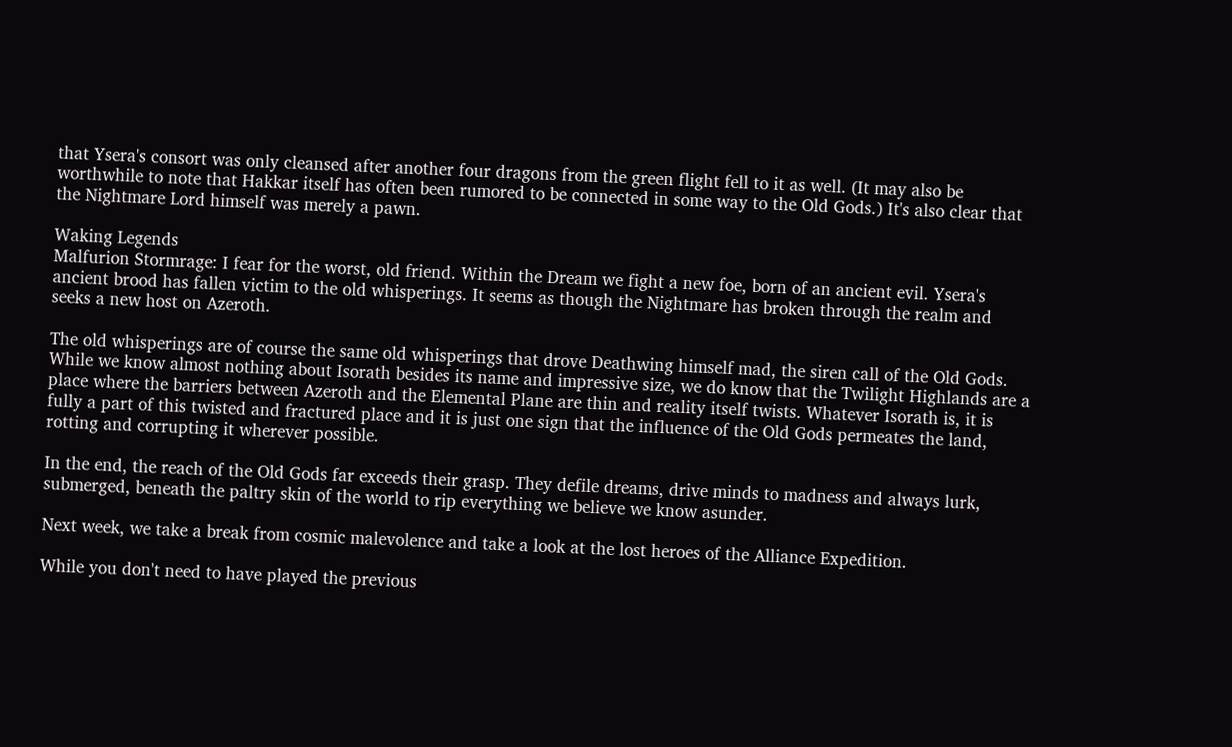that Ysera's consort was only cleansed after another four dragons from the green flight fell to it as well. (It may also be worthwhile to note that Hakkar itself has often been rumored to be connected in some way to the Old Gods.) It's also clear that the Nightmare Lord himself was merely a pawn.

Waking Legends
Malfurion Stormrage: I fear for the worst, old friend. Within the Dream we fight a new foe, born of an ancient evil. Ysera's ancient brood has fallen victim to the old whisperings. It seems as though the Nightmare has broken through the realm and seeks a new host on Azeroth.

The old whisperings are of course the same old whisperings that drove Deathwing himself mad, the siren call of the Old Gods. While we know almost nothing about Isorath besides its name and impressive size, we do know that the Twilight Highlands are a place where the barriers between Azeroth and the Elemental Plane are thin and reality itself twists. Whatever Isorath is, it is fully a part of this twisted and fractured place and it is just one sign that the influence of the Old Gods permeates the land, rotting and corrupting it wherever possible.

In the end, the reach of the Old Gods far exceeds their grasp. They defile dreams, drive minds to madness and always lurk, submerged, beneath the paltry skin of the world to rip everything we believe we know asunder.

Next week, we take a break from cosmic malevolence and take a look at the lost heroes of the Alliance Expedition.

While you don't need to have played the previous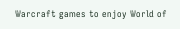Warcraft games to enjoy World of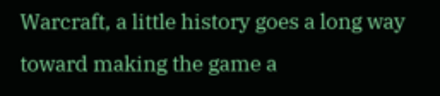Warcraft, a little history goes a long way toward making the game a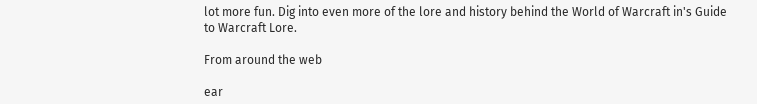lot more fun. Dig into even more of the lore and history behind the World of Warcraft in's Guide to Warcraft Lore.

From around the web

ear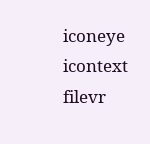iconeye icontext filevr